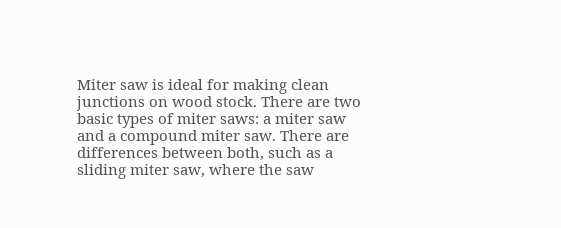Miter saw is ideal for making clean junctions on wood stock. There are two basic types of miter saws: a miter saw and a compound miter saw. There are differences between both, such as a sliding miter saw, where the saw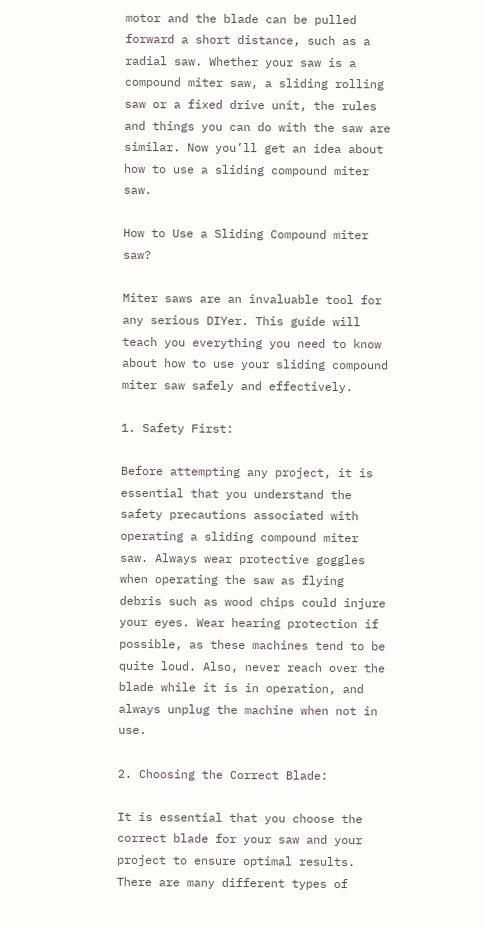motor and the blade can be pulled forward a short distance, such as a radial saw. Whether your saw is a compound miter saw, a sliding rolling saw or a fixed drive unit, the rules and things you can do with the saw are similar. Now you’ll get an idea about how to use a sliding compound miter saw.

How to Use a Sliding Compound miter saw?

Miter saws are an invaluable tool for any serious DIYer. This guide will teach you everything you need to know about how to use your sliding compound miter saw safely and effectively.

1. Safety First:

Before attempting any project, it is essential that you understand the safety precautions associated with operating a sliding compound miter saw. Always wear protective goggles when operating the saw as flying debris such as wood chips could injure your eyes. Wear hearing protection if possible, as these machines tend to be quite loud. Also, never reach over the blade while it is in operation, and always unplug the machine when not in use.

2. Choosing the Correct Blade:

It is essential that you choose the correct blade for your saw and your project to ensure optimal results. There are many different types of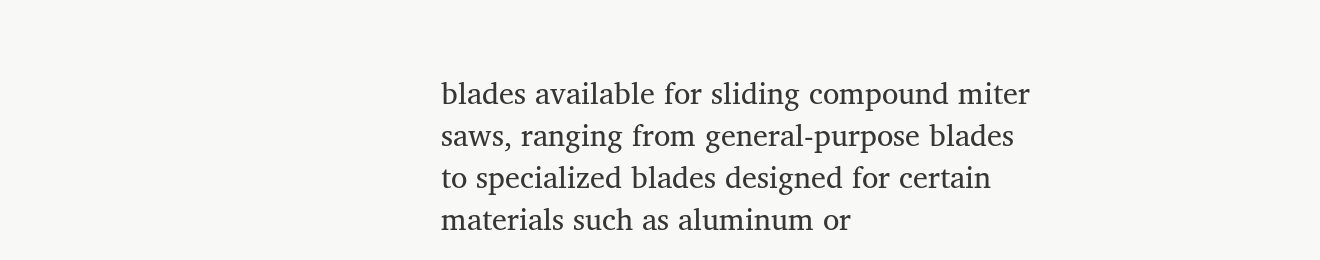blades available for sliding compound miter saws, ranging from general-purpose blades to specialized blades designed for certain materials such as aluminum or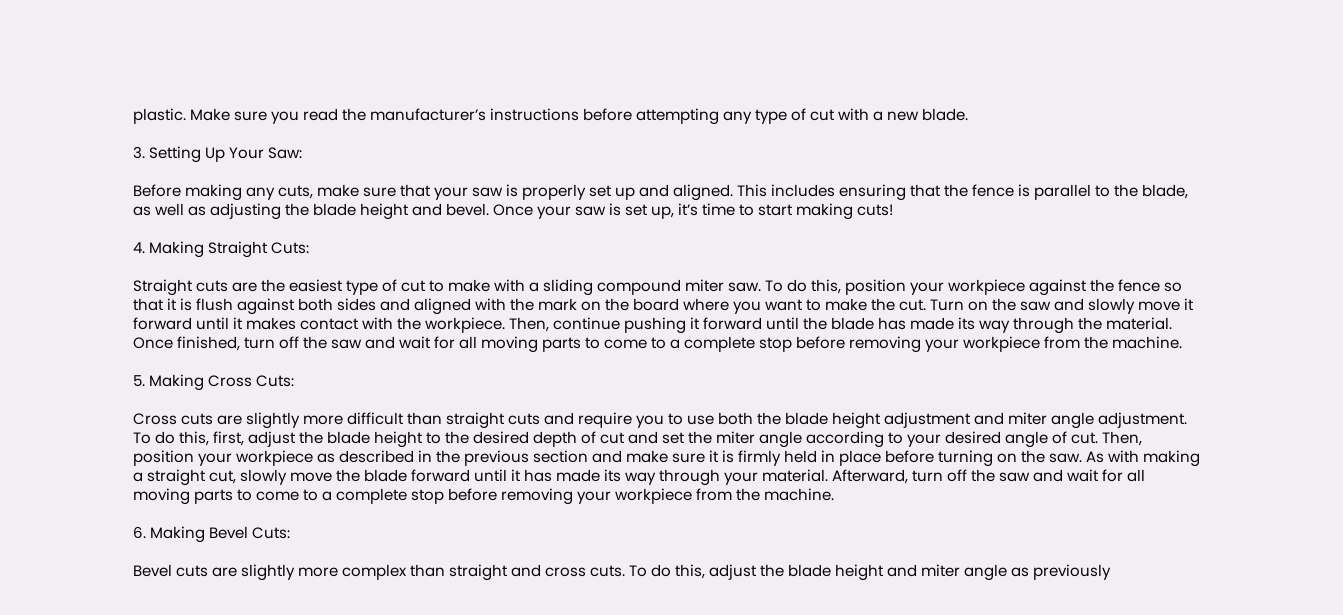plastic. Make sure you read the manufacturer’s instructions before attempting any type of cut with a new blade.

3. Setting Up Your Saw:

Before making any cuts, make sure that your saw is properly set up and aligned. This includes ensuring that the fence is parallel to the blade, as well as adjusting the blade height and bevel. Once your saw is set up, it’s time to start making cuts!

4. Making Straight Cuts:

Straight cuts are the easiest type of cut to make with a sliding compound miter saw. To do this, position your workpiece against the fence so that it is flush against both sides and aligned with the mark on the board where you want to make the cut. Turn on the saw and slowly move it forward until it makes contact with the workpiece. Then, continue pushing it forward until the blade has made its way through the material. Once finished, turn off the saw and wait for all moving parts to come to a complete stop before removing your workpiece from the machine.

5. Making Cross Cuts:

Cross cuts are slightly more difficult than straight cuts and require you to use both the blade height adjustment and miter angle adjustment. To do this, first, adjust the blade height to the desired depth of cut and set the miter angle according to your desired angle of cut. Then, position your workpiece as described in the previous section and make sure it is firmly held in place before turning on the saw. As with making a straight cut, slowly move the blade forward until it has made its way through your material. Afterward, turn off the saw and wait for all moving parts to come to a complete stop before removing your workpiece from the machine.

6. Making Bevel Cuts:

Bevel cuts are slightly more complex than straight and cross cuts. To do this, adjust the blade height and miter angle as previously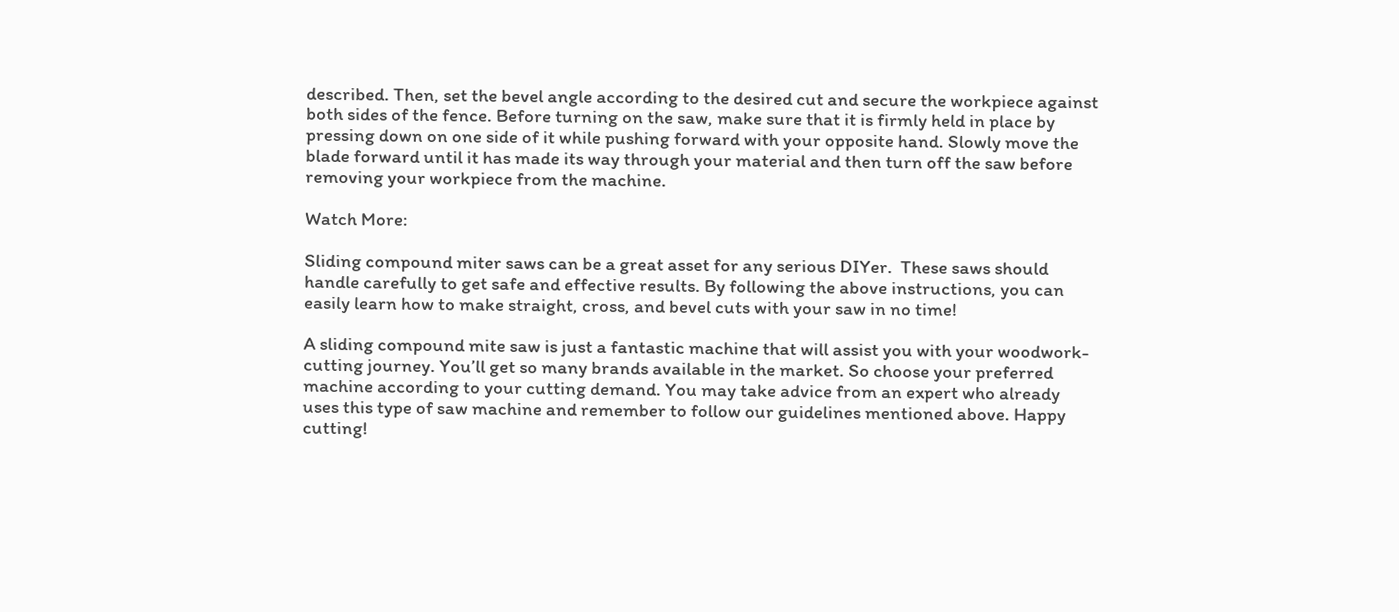described. Then, set the bevel angle according to the desired cut and secure the workpiece against both sides of the fence. Before turning on the saw, make sure that it is firmly held in place by pressing down on one side of it while pushing forward with your opposite hand. Slowly move the blade forward until it has made its way through your material and then turn off the saw before removing your workpiece from the machine.

Watch More:

Sliding compound miter saws can be a great asset for any serious DIYer.  These saws should handle carefully to get safe and effective results. By following the above instructions, you can easily learn how to make straight, cross, and bevel cuts with your saw in no time!

A sliding compound mite saw is just a fantastic machine that will assist you with your woodwork-cutting journey. You’ll get so many brands available in the market. So choose your preferred machine according to your cutting demand. You may take advice from an expert who already uses this type of saw machine and remember to follow our guidelines mentioned above. Happy cutting!